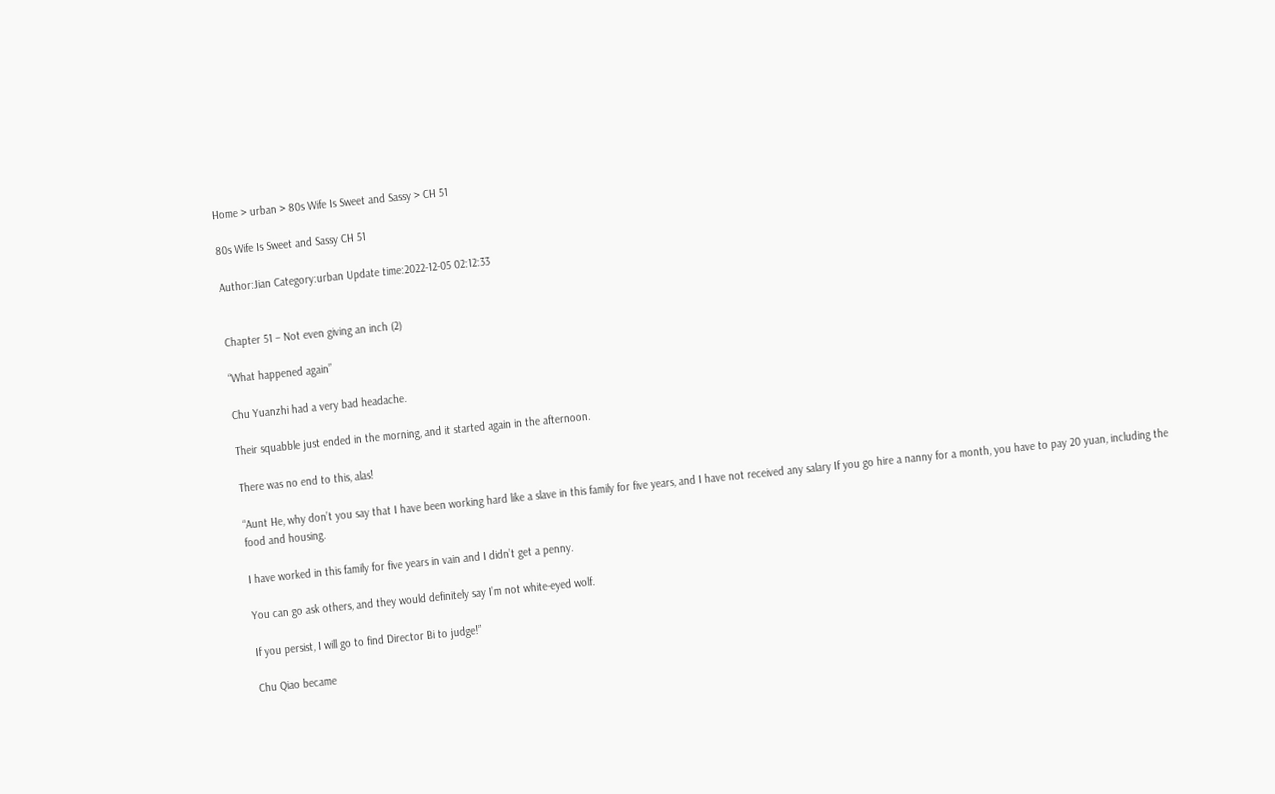Home > urban > 80s Wife Is Sweet and Sassy > CH 51

80s Wife Is Sweet and Sassy CH 51

Author:Jian Category:urban Update time:2022-12-05 02:12:33


Chapter 51 – Not even giving an inch (2)

“What happened again”

Chu Yuanzhi had a very bad headache.

Their squabble just ended in the morning, and it started again in the afternoon.

There was no end to this, alas!

“Aunt He, why don’t you say that I have been working hard like a slave in this family for five years, and I have not received any salary If you go hire a nanny for a month, you have to pay 20 yuan, including the food and housing.

I have worked in this family for five years in vain and I didn’t get a penny.

You can go ask others, and they would definitely say I’m not white-eyed wolf.

If you persist, I will go to find Director Bi to judge!”

Chu Qiao became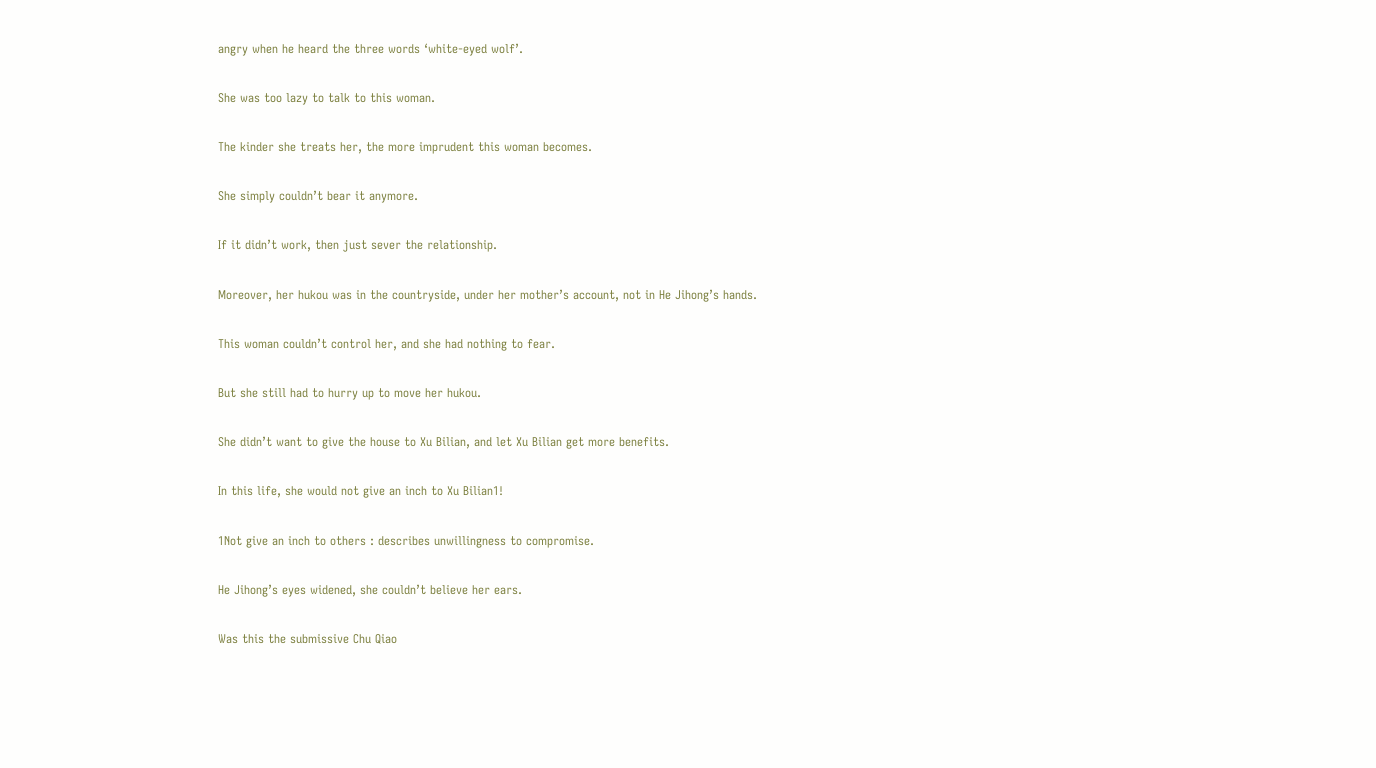angry when he heard the three words ‘white-eyed wolf’.

She was too lazy to talk to this woman.

The kinder she treats her, the more imprudent this woman becomes.

She simply couldn’t bear it anymore.

If it didn’t work, then just sever the relationship.

Moreover, her hukou was in the countryside, under her mother’s account, not in He Jihong’s hands.

This woman couldn’t control her, and she had nothing to fear.

But she still had to hurry up to move her hukou.

She didn’t want to give the house to Xu Bilian, and let Xu Bilian get more benefits.

In this life, she would not give an inch to Xu Bilian1!

1Not give an inch to others : describes unwillingness to compromise.

He Jihong’s eyes widened, she couldn’t believe her ears.

Was this the submissive Chu Qiao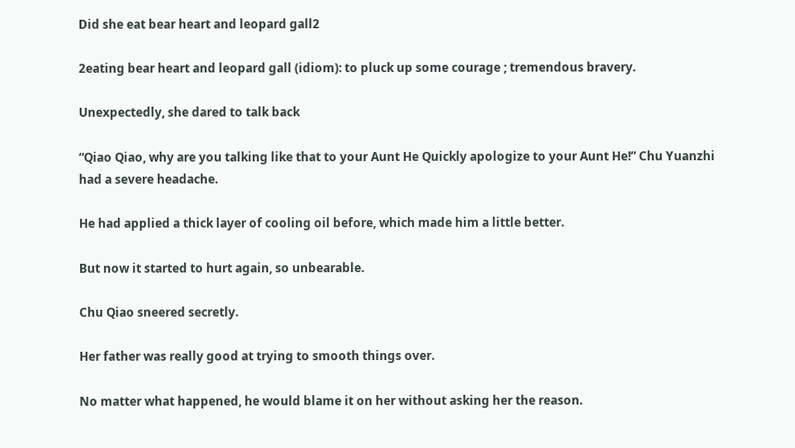Did she eat bear heart and leopard gall2

2eating bear heart and leopard gall (idiom): to pluck up some courage ; tremendous bravery.

Unexpectedly, she dared to talk back

“Qiao Qiao, why are you talking like that to your Aunt He Quickly apologize to your Aunt He!” Chu Yuanzhi had a severe headache.

He had applied a thick layer of cooling oil before, which made him a little better.

But now it started to hurt again, so unbearable.

Chu Qiao sneered secretly.

Her father was really good at trying to smooth things over.

No matter what happened, he would blame it on her without asking her the reason.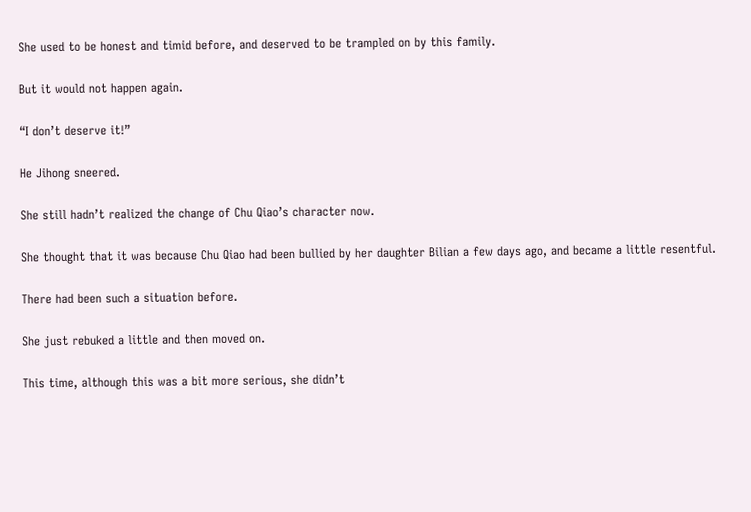She used to be honest and timid before, and deserved to be trampled on by this family.

But it would not happen again.

“I don’t deserve it!”

He Jihong sneered.

She still hadn’t realized the change of Chu Qiao’s character now.

She thought that it was because Chu Qiao had been bullied by her daughter Bilian a few days ago, and became a little resentful.

There had been such a situation before.

She just rebuked a little and then moved on.

This time, although this was a bit more serious, she didn’t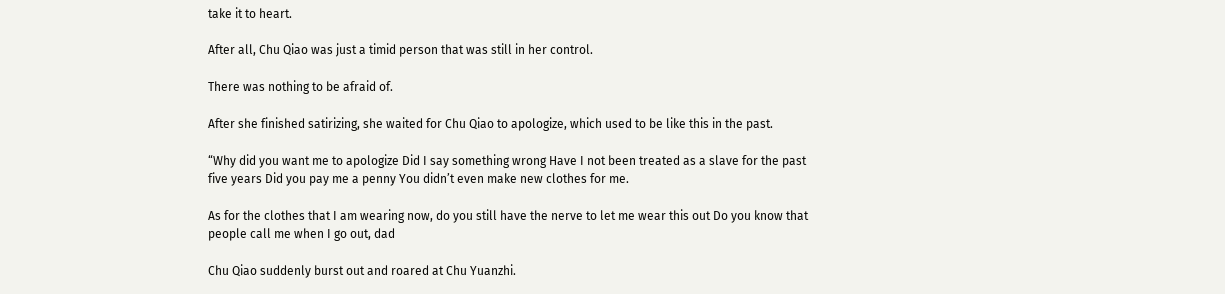take it to heart.

After all, Chu Qiao was just a timid person that was still in her control.

There was nothing to be afraid of.

After she finished satirizing, she waited for Chu Qiao to apologize, which used to be like this in the past.

“Why did you want me to apologize Did I say something wrong Have I not been treated as a slave for the past five years Did you pay me a penny You didn’t even make new clothes for me.

As for the clothes that I am wearing now, do you still have the nerve to let me wear this out Do you know that people call me when I go out, dad

Chu Qiao suddenly burst out and roared at Chu Yuanzhi.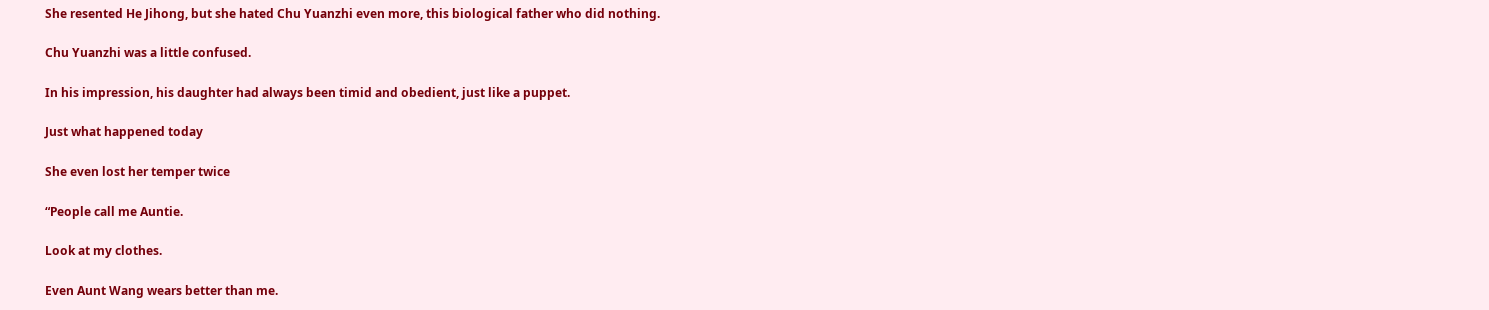She resented He Jihong, but she hated Chu Yuanzhi even more, this biological father who did nothing.

Chu Yuanzhi was a little confused.

In his impression, his daughter had always been timid and obedient, just like a puppet.

Just what happened today

She even lost her temper twice

“People call me Auntie.

Look at my clothes.

Even Aunt Wang wears better than me.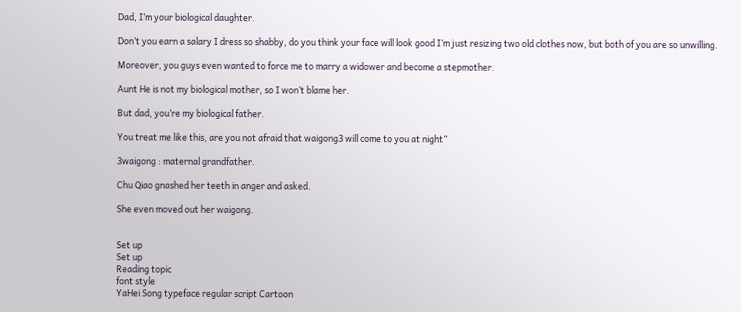Dad, I’m your biological daughter.

Don’t you earn a salary I dress so shabby, do you think your face will look good I’m just resizing two old clothes now, but both of you are so unwilling.

Moreover, you guys even wanted to force me to marry a widower and become a stepmother.

Aunt He is not my biological mother, so I won’t blame her.

But dad, you’re my biological father.

You treat me like this, are you not afraid that waigong3 will come to you at night”

3waigong : maternal grandfather.

Chu Qiao gnashed her teeth in anger and asked.

She even moved out her waigong.


Set up
Set up
Reading topic
font style
YaHei Song typeface regular script Cartoon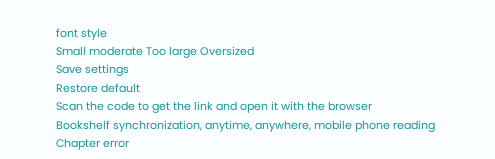font style
Small moderate Too large Oversized
Save settings
Restore default
Scan the code to get the link and open it with the browser
Bookshelf synchronization, anytime, anywhere, mobile phone reading
Chapter error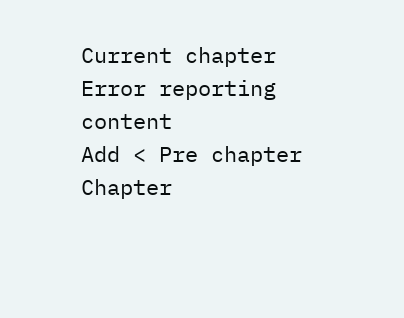Current chapter
Error reporting content
Add < Pre chapter Chapter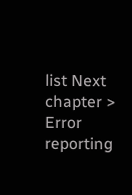list Next chapter > Error reporting